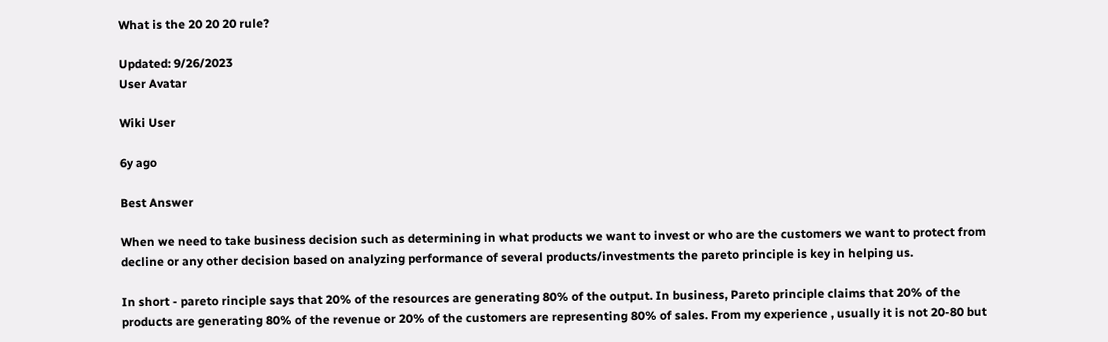What is the 20 20 20 rule?

Updated: 9/26/2023
User Avatar

Wiki User

6y ago

Best Answer

When we need to take business decision such as determining in what products we want to invest or who are the customers we want to protect from decline or any other decision based on analyzing performance of several products/investments the pareto principle is key in helping us.

In short - pareto rinciple says that 20% of the resources are generating 80% of the output. In business, Pareto principle claims that 20% of the products are generating 80% of the revenue or 20% of the customers are representing 80% of sales. From my experience , usually it is not 20-80 but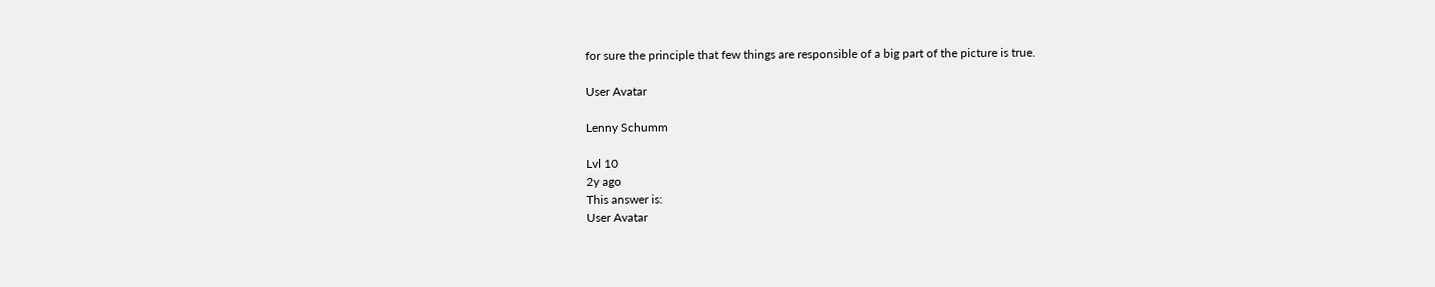for sure the principle that few things are responsible of a big part of the picture is true.

User Avatar

Lenny Schumm

Lvl 10
2y ago
This answer is:
User Avatar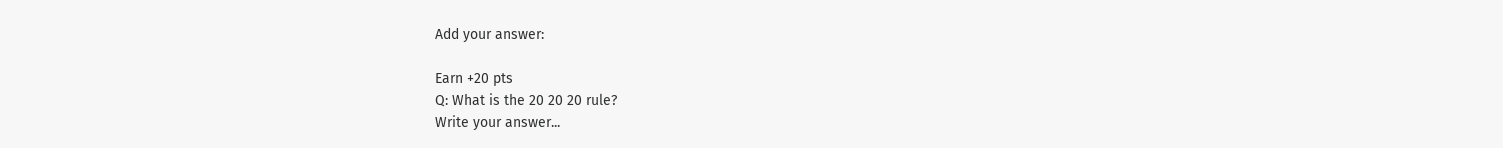Add your answer:

Earn +20 pts
Q: What is the 20 20 20 rule?
Write your answer...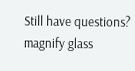Still have questions?
magnify glass